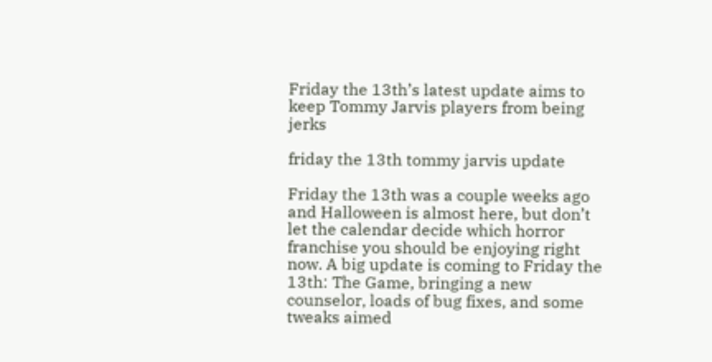Friday the 13th’s latest update aims to keep Tommy Jarvis players from being jerks

friday the 13th tommy jarvis update

Friday the 13th was a couple weeks ago and Halloween is almost here, but don’t let the calendar decide which horror franchise you should be enjoying right now. A big update is coming to Friday the 13th: The Game, bringing a new counselor, loads of bug fixes, and some tweaks aimed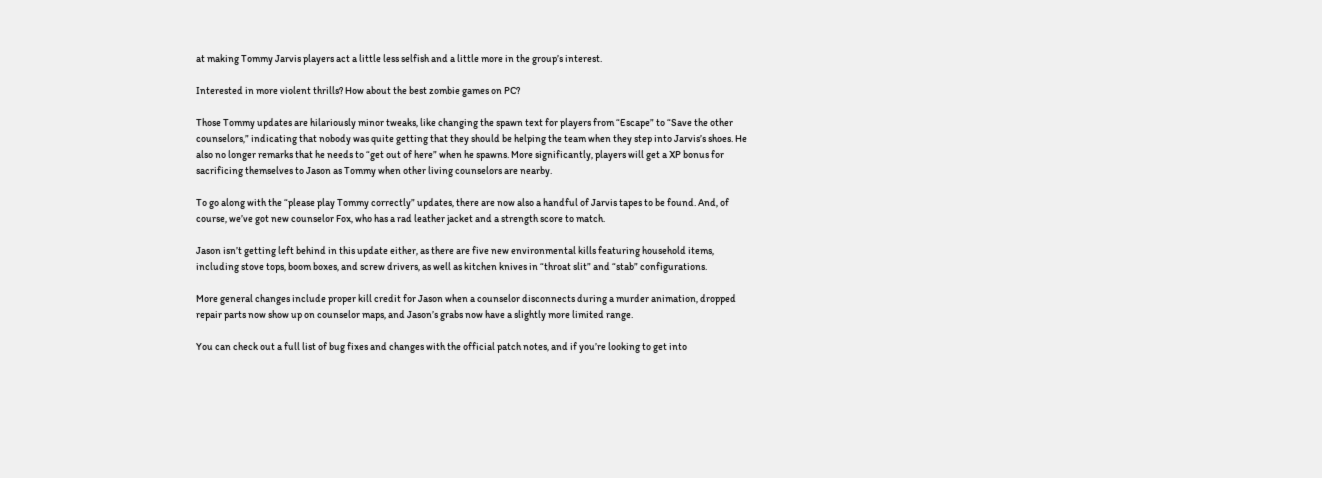at making Tommy Jarvis players act a little less selfish and a little more in the group’s interest.

Interested in more violent thrills? How about the best zombie games on PC?

Those Tommy updates are hilariously minor tweaks, like changing the spawn text for players from “Escape” to “Save the other counselors,” indicating that nobody was quite getting that they should be helping the team when they step into Jarvis’s shoes. He also no longer remarks that he needs to “get out of here” when he spawns. More significantly, players will get a XP bonus for sacrificing themselves to Jason as Tommy when other living counselors are nearby.

To go along with the “please play Tommy correctly” updates, there are now also a handful of Jarvis tapes to be found. And, of course, we’ve got new counselor Fox, who has a rad leather jacket and a strength score to match.

Jason isn’t getting left behind in this update either, as there are five new environmental kills featuring household items, including stove tops, boom boxes, and screw drivers, as well as kitchen knives in “throat slit” and “stab” configurations.

More general changes include proper kill credit for Jason when a counselor disconnects during a murder animation, dropped repair parts now show up on counselor maps, and Jason’s grabs now have a slightly more limited range.

You can check out a full list of bug fixes and changes with the official patch notes, and if you’re looking to get into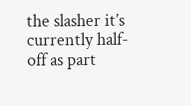the slasher it’s currently half-off as part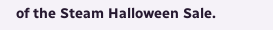of the Steam Halloween Sale.